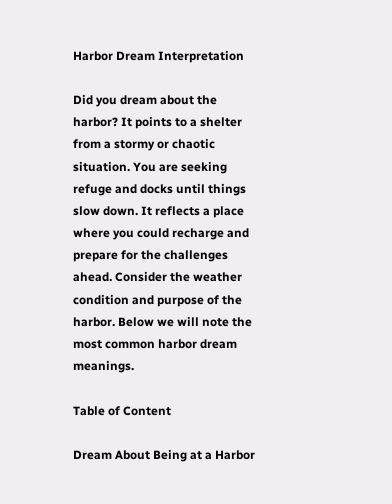Harbor Dream Interpretation

Did you dream about the harbor? It points to a shelter from a stormy or chaotic situation. You are seeking refuge and docks until things slow down. It reflects a place where you could recharge and prepare for the challenges ahead. Consider the weather condition and purpose of the harbor. Below we will note the most common harbor dream meanings.

Table of Content

Dream About Being at a Harbor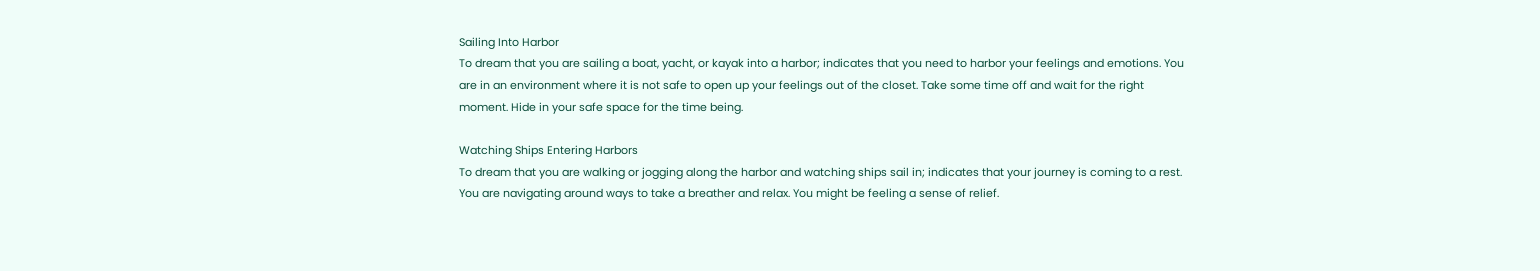Sailing Into Harbor
To dream that you are sailing a boat, yacht, or kayak into a harbor; indicates that you need to harbor your feelings and emotions. You are in an environment where it is not safe to open up your feelings out of the closet. Take some time off and wait for the right moment. Hide in your safe space for the time being.

Watching Ships Entering Harbors
To dream that you are walking or jogging along the harbor and watching ships sail in; indicates that your journey is coming to a rest. You are navigating around ways to take a breather and relax. You might be feeling a sense of relief.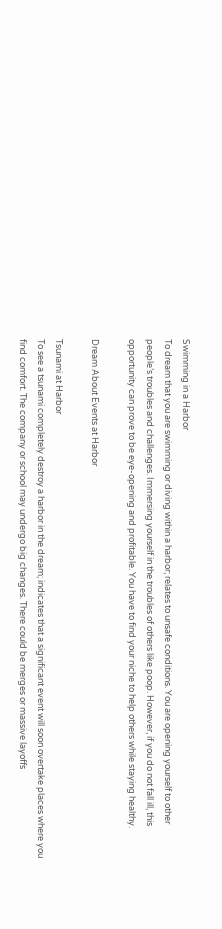Swimming in a Harbor
To dream that you are swimming or diving within a harbor; relates to unsafe conditions. You are opening yourself to other people’s troubles and challenges. Immersing yourself in the troubles of others like poop. However, if you do not fall ill, this opportunity can prove to be eye-opening and profitable. You have to find your niche to help others while staying healthy.

Dream About Events at Harbor

Tsunami at Harbor
To see a tsunami completely destroy a harbor in the dream; indicates that a significant event will soon overtake places where you find comfort. The company or school may undergo big changes. There could be merges or massive layoffs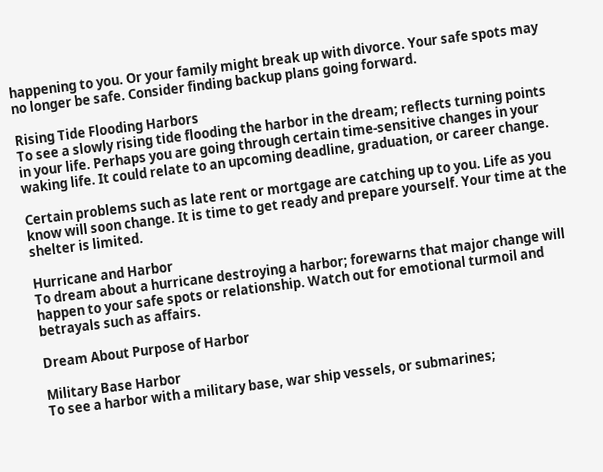happening to you. Or your family might break up with divorce. Your safe spots may no longer be safe. Consider finding backup plans going forward.

Rising Tide Flooding Harbors
To see a slowly rising tide flooding the harbor in the dream; reflects turning points in your life. Perhaps you are going through certain time-sensitive changes in your waking life. It could relate to an upcoming deadline, graduation, or career change.

Certain problems such as late rent or mortgage are catching up to you. Life as you know will soon change. It is time to get ready and prepare yourself. Your time at the shelter is limited.

Hurricane and Harbor
To dream about a hurricane destroying a harbor; forewarns that major change will happen to your safe spots or relationship. Watch out for emotional turmoil and betrayals such as affairs.

Dream About Purpose of Harbor

Military Base Harbor
To see a harbor with a military base, war ship vessels, or submarines;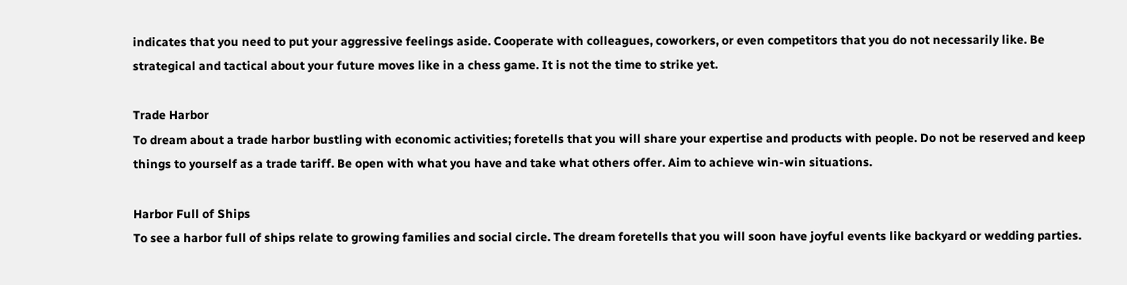indicates that you need to put your aggressive feelings aside. Cooperate with colleagues, coworkers, or even competitors that you do not necessarily like. Be strategical and tactical about your future moves like in a chess game. It is not the time to strike yet.

Trade Harbor
To dream about a trade harbor bustling with economic activities; foretells that you will share your expertise and products with people. Do not be reserved and keep things to yourself as a trade tariff. Be open with what you have and take what others offer. Aim to achieve win-win situations.

Harbor Full of Ships
To see a harbor full of ships relate to growing families and social circle. The dream foretells that you will soon have joyful events like backyard or wedding parties.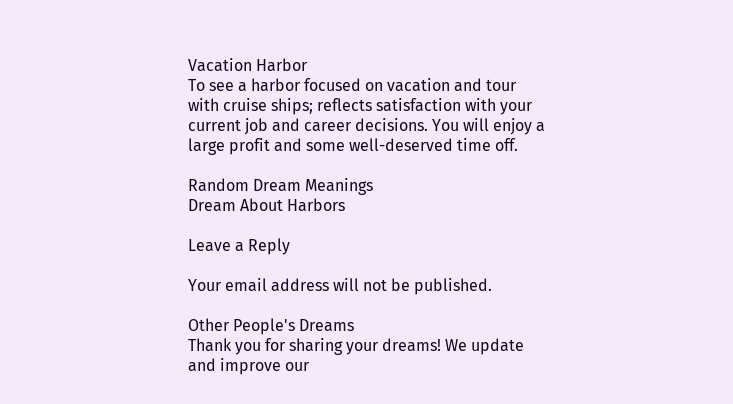Vacation Harbor
To see a harbor focused on vacation and tour with cruise ships; reflects satisfaction with your current job and career decisions. You will enjoy a large profit and some well-deserved time off.

Random Dream Meanings
Dream About Harbors

Leave a Reply

Your email address will not be published.

Other People's Dreams
Thank you for sharing your dreams! We update and improve our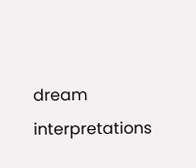dream interpretations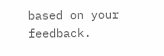based on your feedback.